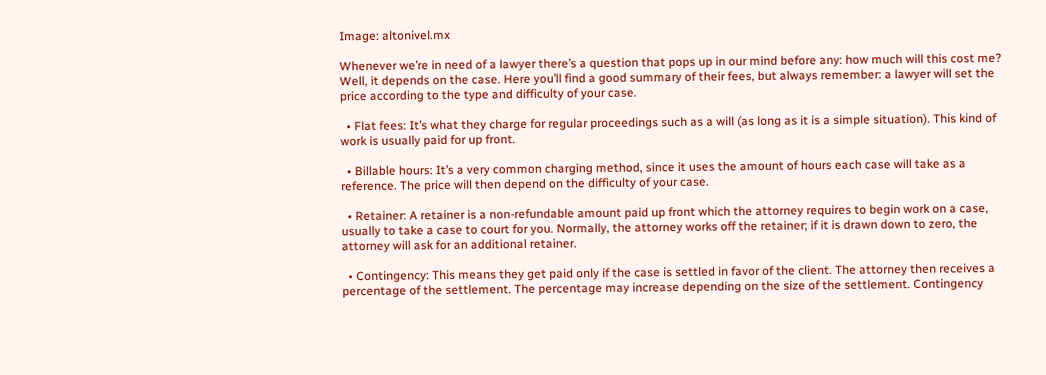Image: altonivel.mx

Whenever we’re in need of a lawyer there’s a question that pops up in our mind before any: how much will this cost me? Well, it depends on the case. Here you’ll find a good summary of their fees, but always remember: a lawyer will set the price according to the type and difficulty of your case.

  • Flat fees: It’s what they charge for regular proceedings such as a will (as long as it is a simple situation). This kind of work is usually paid for up front.

  • Billable hours: It’s a very common charging method, since it uses the amount of hours each case will take as a reference. The price will then depend on the difficulty of your case.

  • Retainer: A retainer is a non-refundable amount paid up front which the attorney requires to begin work on a case, usually to take a case to court for you. Normally, the attorney works off the retainer; if it is drawn down to zero, the attorney will ask for an additional retainer.

  • Contingency: This means they get paid only if the case is settled in favor of the client. The attorney then receives a percentage of the settlement. The percentage may increase depending on the size of the settlement. Contingency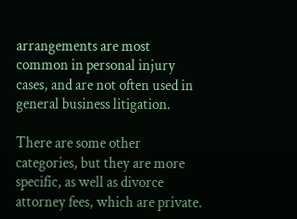arrangements are most common in personal injury cases, and are not often used in general business litigation.

There are some other categories, but they are more specific, as well as divorce attorney fees, which are private.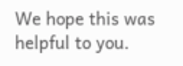We hope this was helpful to you.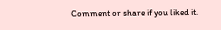Comment or share if you liked it.